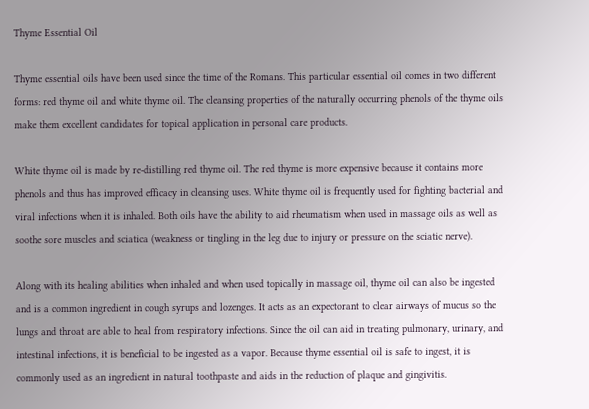Thyme Essential Oil

Thyme essential oils have been used since the time of the Romans. This particular essential oil comes in two different forms: red thyme oil and white thyme oil. The cleansing properties of the naturally occurring phenols of the thyme oils make them excellent candidates for topical application in personal care products.

White thyme oil is made by re-distilling red thyme oil. The red thyme is more expensive because it contains more phenols and thus has improved efficacy in cleansing uses. White thyme oil is frequently used for fighting bacterial and viral infections when it is inhaled. Both oils have the ability to aid rheumatism when used in massage oils as well as soothe sore muscles and sciatica (weakness or tingling in the leg due to injury or pressure on the sciatic nerve).

Along with its healing abilities when inhaled and when used topically in massage oil, thyme oil can also be ingested and is a common ingredient in cough syrups and lozenges. It acts as an expectorant to clear airways of mucus so the lungs and throat are able to heal from respiratory infections. Since the oil can aid in treating pulmonary, urinary, and intestinal infections, it is beneficial to be ingested as a vapor. Because thyme essential oil is safe to ingest, it is commonly used as an ingredient in natural toothpaste and aids in the reduction of plaque and gingivitis.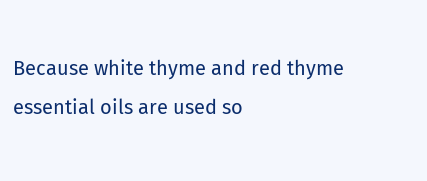Because white thyme and red thyme essential oils are used so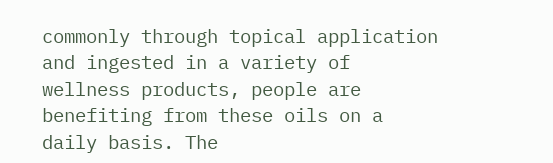commonly through topical application and ingested in a variety of wellness products, people are benefiting from these oils on a daily basis. The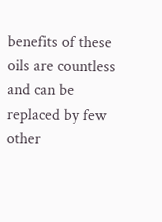benefits of these oils are countless and can be replaced by few other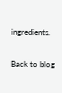ingredients.

Back to blog